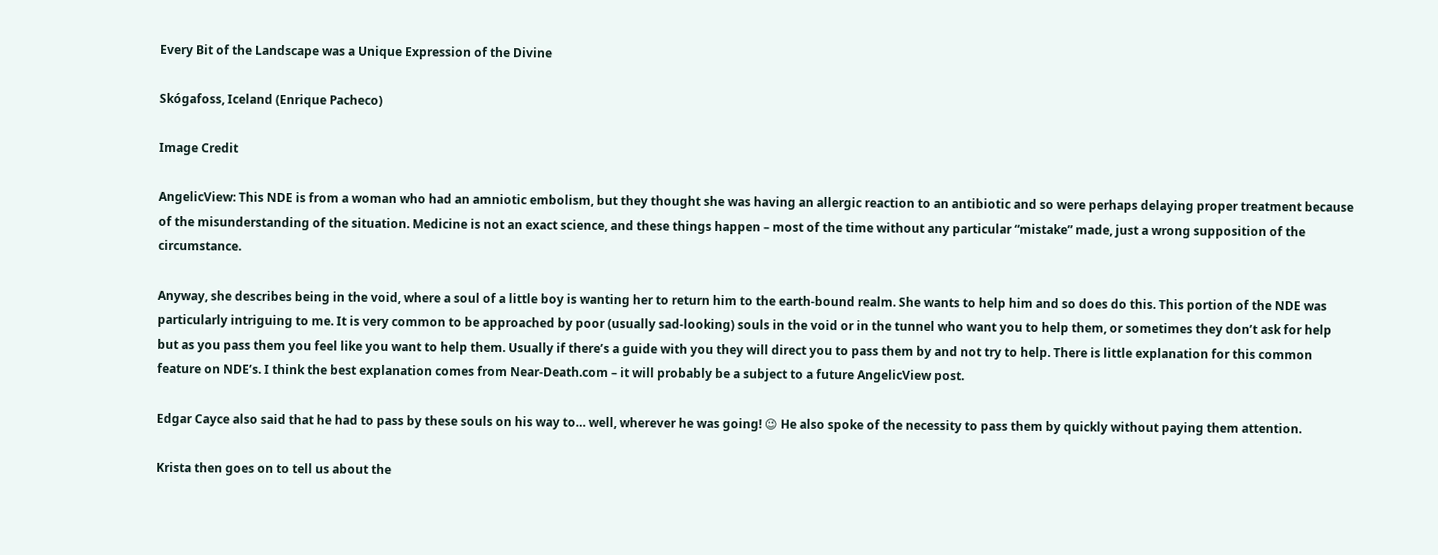Every Bit of the Landscape was a Unique Expression of the Divine

Skógafoss, Iceland (Enrique Pacheco)

Image Credit

AngelicView: This NDE is from a woman who had an amniotic embolism, but they thought she was having an allergic reaction to an antibiotic and so were perhaps delaying proper treatment because of the misunderstanding of the situation. Medicine is not an exact science, and these things happen – most of the time without any particular “mistake” made, just a wrong supposition of the circumstance.

Anyway, she describes being in the void, where a soul of a little boy is wanting her to return him to the earth-bound realm. She wants to help him and so does do this. This portion of the NDE was particularly intriguing to me. It is very common to be approached by poor (usually sad-looking) souls in the void or in the tunnel who want you to help them, or sometimes they don’t ask for help but as you pass them you feel like you want to help them. Usually if there’s a guide with you they will direct you to pass them by and not try to help. There is little explanation for this common feature on NDE’s. I think the best explanation comes from Near-Death.com – it will probably be a subject to a future AngelicView post.

Edgar Cayce also said that he had to pass by these souls on his way to… well, wherever he was going! 😉 He also spoke of the necessity to pass them by quickly without paying them attention.

Krista then goes on to tell us about the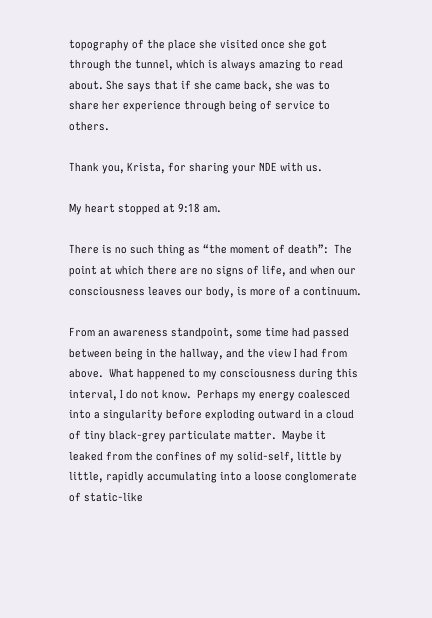topography of the place she visited once she got through the tunnel, which is always amazing to read about. She says that if she came back, she was to share her experience through being of service to others.

Thank you, Krista, for sharing your NDE with us.

My heart stopped at 9:18 am.

There is no such thing as “the moment of death”:  The point at which there are no signs of life, and when our consciousness leaves our body, is more of a continuum.

From an awareness standpoint, some time had passed between being in the hallway, and the view I had from above.  What happened to my consciousness during this interval, I do not know.  Perhaps my energy coalesced into a singularity before exploding outward in a cloud of tiny black-grey particulate matter.  Maybe it leaked from the confines of my solid-self, little by little, rapidly accumulating into a loose conglomerate of static-like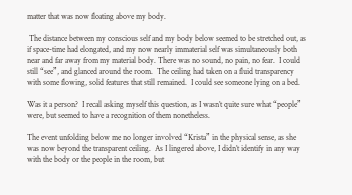matter that was now floating above my body.

 The distance between my conscious self and my body below seemed to be stretched out, as if space-time had elongated, and my now nearly immaterial self was simultaneously both near and far away from my material body. There was no sound, no pain, no fear.  I could still “see”, and glanced around the room.  The ceiling had taken on a fluid transparency with some flowing, solid features that still remained.  I could see someone lying on a bed.

Was it a person?  I recall asking myself this question, as I wasn’t quite sure what “people” were, but seemed to have a recognition of them nonetheless.

The event unfolding below me no longer involved “Krista” in the physical sense, as she was now beyond the transparent ceiling.  As I lingered above, I didn’t identify in any way with the body or the people in the room, but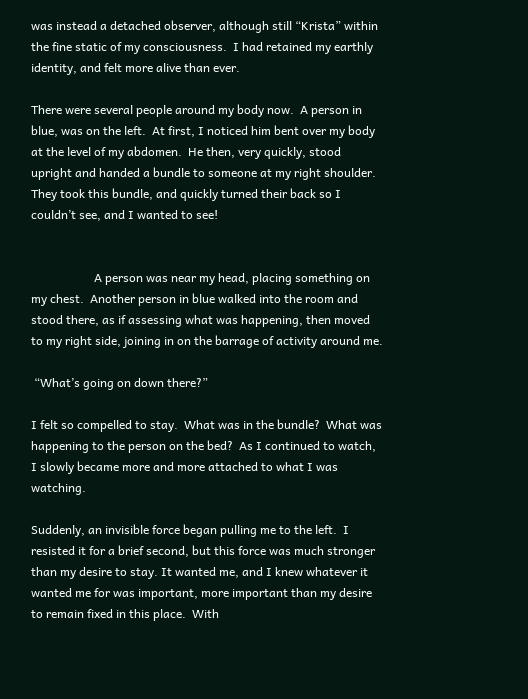was instead a detached observer, although still “Krista” within the fine static of my consciousness.  I had retained my earthly identity, and felt more alive than ever.

There were several people around my body now.  A person in blue, was on the left.  At first, I noticed him bent over my body at the level of my abdomen.  He then, very quickly, stood upright and handed a bundle to someone at my right shoulder.  They took this bundle, and quickly turned their back so I couldn’t see, and I wanted to see!


                     A person was near my head, placing something on my chest.  Another person in blue walked into the room and stood there, as if assessing what was happening, then moved to my right side, joining in on the barrage of activity around me.

 “What’s going on down there?”

I felt so compelled to stay.  What was in the bundle?  What was happening to the person on the bed?  As I continued to watch, I slowly became more and more attached to what I was watching.

Suddenly, an invisible force began pulling me to the left.  I resisted it for a brief second, but this force was much stronger than my desire to stay. It wanted me, and I knew whatever it wanted me for was important, more important than my desire to remain fixed in this place.  With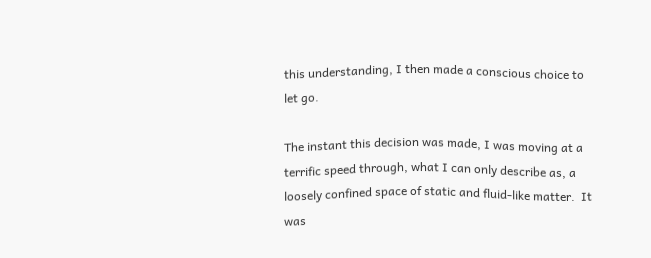this understanding, I then made a conscious choice to let go.

The instant this decision was made, I was moving at a terrific speed through, what I can only describe as, a loosely confined space of static and fluid-like matter.  It was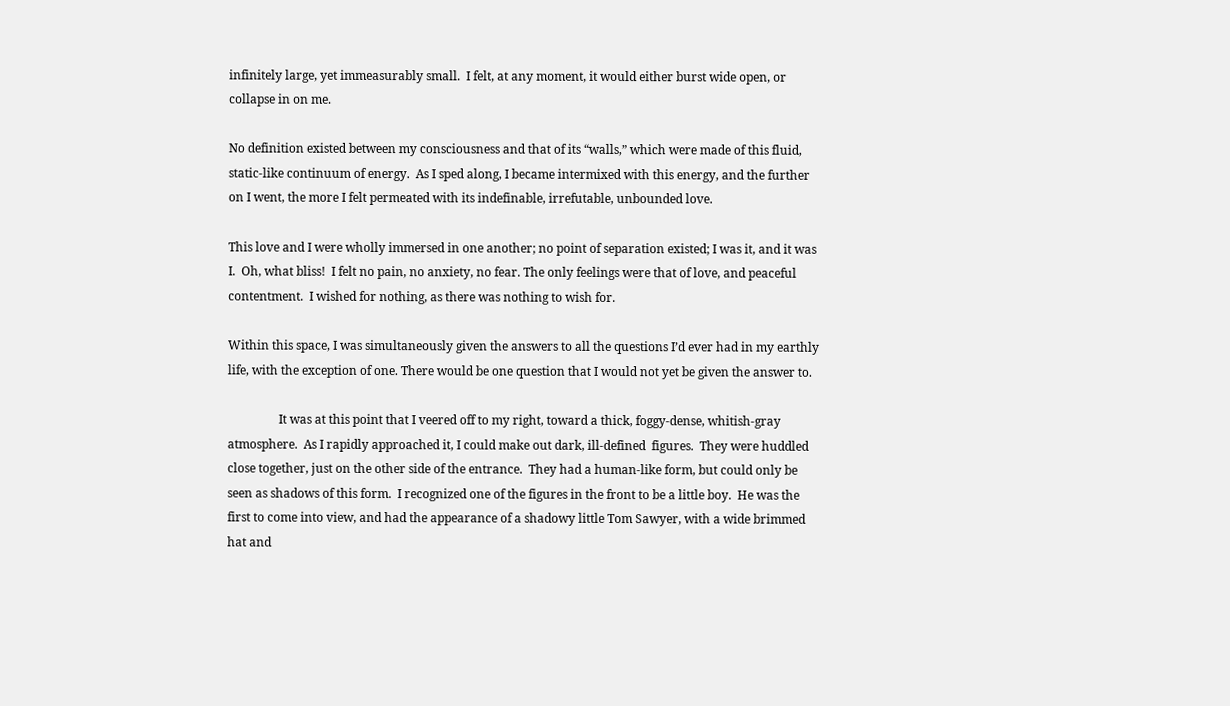infinitely large, yet immeasurably small.  I felt, at any moment, it would either burst wide open, or collapse in on me.

No definition existed between my consciousness and that of its “walls,” which were made of this fluid, static-like continuum of energy.  As I sped along, I became intermixed with this energy, and the further on I went, the more I felt permeated with its indefinable, irrefutable, unbounded love.

This love and I were wholly immersed in one another; no point of separation existed; I was it, and it was I.  Oh, what bliss!  I felt no pain, no anxiety, no fear. The only feelings were that of love, and peaceful contentment.  I wished for nothing, as there was nothing to wish for.

Within this space, I was simultaneously given the answers to all the questions I’d ever had in my earthly life, with the exception of one. There would be one question that I would not yet be given the answer to.

                 It was at this point that I veered off to my right, toward a thick, foggy-dense, whitish-gray atmosphere.  As I rapidly approached it, I could make out dark, ill-defined  figures.  They were huddled close together, just on the other side of the entrance.  They had a human-like form, but could only be seen as shadows of this form.  I recognized one of the figures in the front to be a little boy.  He was the first to come into view, and had the appearance of a shadowy little Tom Sawyer, with a wide brimmed hat and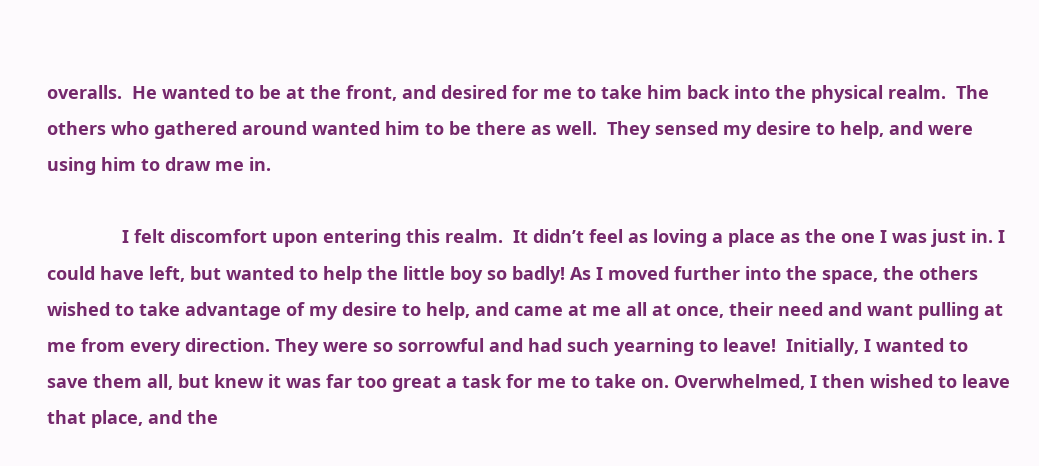overalls.  He wanted to be at the front, and desired for me to take him back into the physical realm.  The others who gathered around wanted him to be there as well.  They sensed my desire to help, and were using him to draw me in.

               I felt discomfort upon entering this realm.  It didn’t feel as loving a place as the one I was just in. I could have left, but wanted to help the little boy so badly! As I moved further into the space, the others wished to take advantage of my desire to help, and came at me all at once, their need and want pulling at me from every direction. They were so sorrowful and had such yearning to leave!  Initially, I wanted to save them all, but knew it was far too great a task for me to take on. Overwhelmed, I then wished to leave that place, and the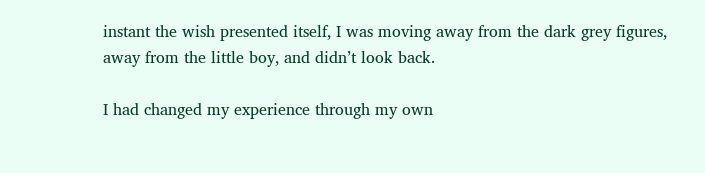instant the wish presented itself, I was moving away from the dark grey figures, away from the little boy, and didn’t look back.

I had changed my experience through my own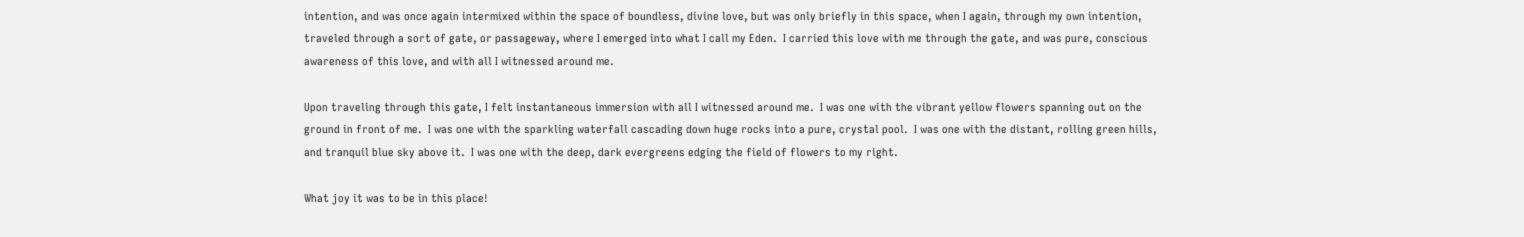intention, and was once again intermixed within the space of boundless, divine love, but was only briefly in this space, when I again, through my own intention, traveled through a sort of gate, or passageway, where I emerged into what I call my Eden.  I carried this love with me through the gate, and was pure, conscious awareness of this love, and with all I witnessed around me.

Upon traveling through this gate, I felt instantaneous immersion with all I witnessed around me.  I was one with the vibrant yellow flowers spanning out on the ground in front of me.  I was one with the sparkling waterfall cascading down huge rocks into a pure, crystal pool.  I was one with the distant, rolling green hills, and tranquil blue sky above it.  I was one with the deep, dark evergreens edging the field of flowers to my right.

What joy it was to be in this place!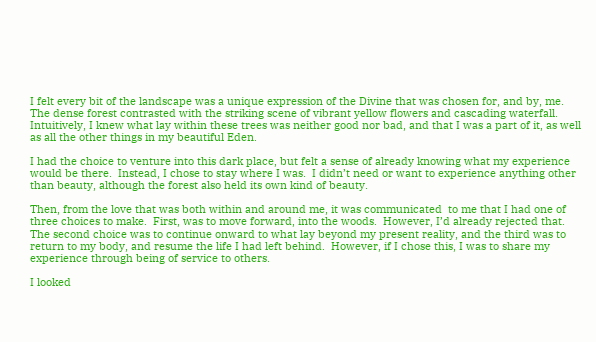I felt every bit of the landscape was a unique expression of the Divine that was chosen for, and by, me.  The dense forest contrasted with the striking scene of vibrant yellow flowers and cascading waterfall.  Intuitively, I knew what lay within these trees was neither good nor bad, and that I was a part of it, as well as all the other things in my beautiful Eden.

I had the choice to venture into this dark place, but felt a sense of already knowing what my experience would be there.  Instead, I chose to stay where I was.  I didn’t need or want to experience anything other than beauty, although the forest also held its own kind of beauty.

Then, from the love that was both within and around me, it was communicated  to me that I had one of three choices to make.  First, was to move forward, into the woods.  However, I’d already rejected that.  The second choice was to continue onward to what lay beyond my present reality, and the third was to return to my body, and resume the life I had left behind.  However, if I chose this, I was to share my experience through being of service to others.

I looked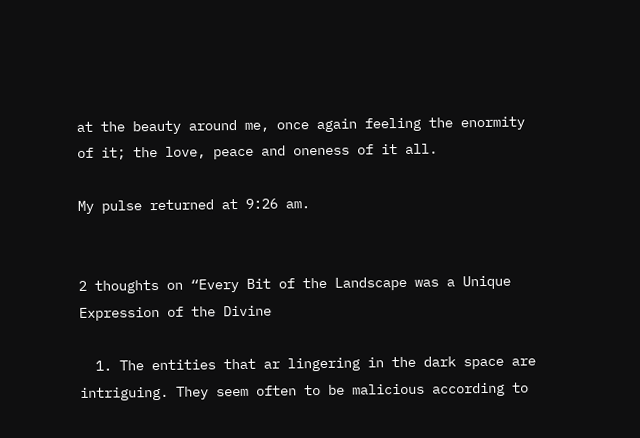at the beauty around me, once again feeling the enormity of it; the love, peace and oneness of it all.

My pulse returned at 9:26 am.


2 thoughts on “Every Bit of the Landscape was a Unique Expression of the Divine

  1. The entities that ar lingering in the dark space are intriguing. They seem often to be malicious according to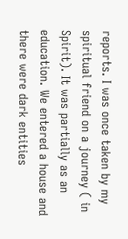reports. I was once taken by my spiritual friend on a journey ( in Spirit). It was partially as an education. We entered a house and there were dark entities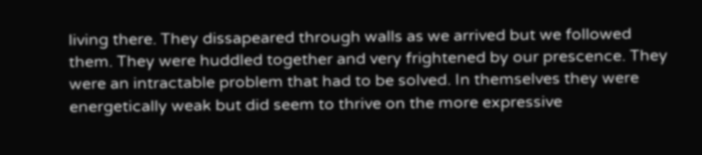living there. They dissapeared through walls as we arrived but we followed them. They were huddled together and very frightened by our prescence. They were an intractable problem that had to be solved. In themselves they were energetically weak but did seem to thrive on the more expressive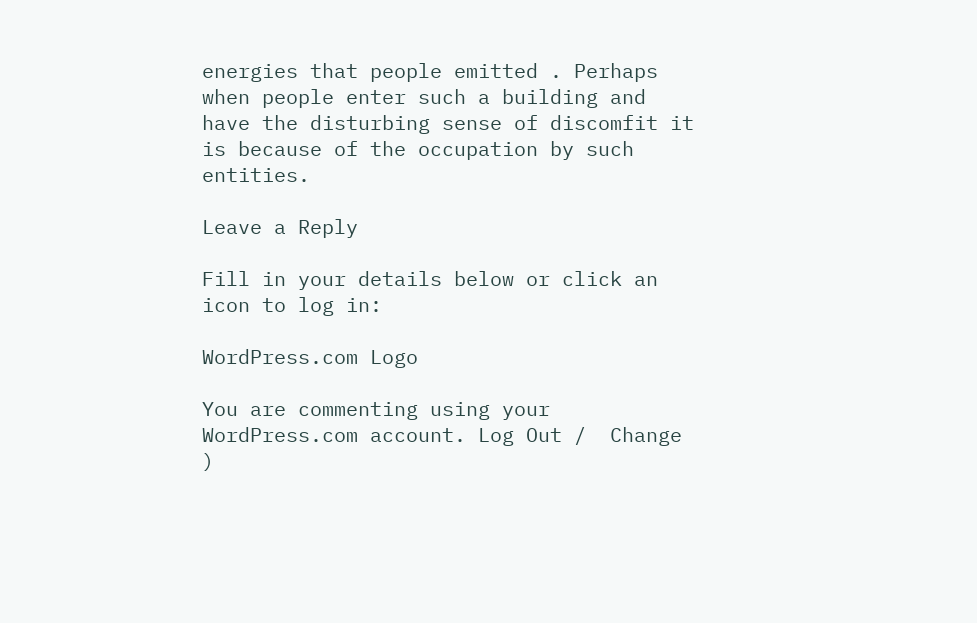energies that people emitted . Perhaps when people enter such a building and have the disturbing sense of discomfit it is because of the occupation by such entities.

Leave a Reply

Fill in your details below or click an icon to log in:

WordPress.com Logo

You are commenting using your WordPress.com account. Log Out /  Change )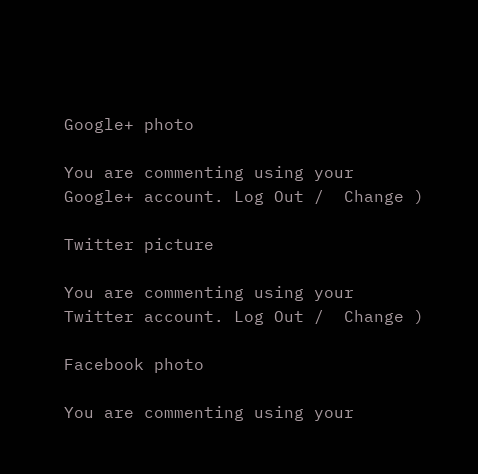Google+ photo

You are commenting using your Google+ account. Log Out /  Change )

Twitter picture

You are commenting using your Twitter account. Log Out /  Change )

Facebook photo

You are commenting using your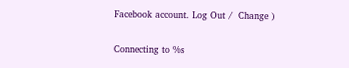Facebook account. Log Out /  Change )


Connecting to %s